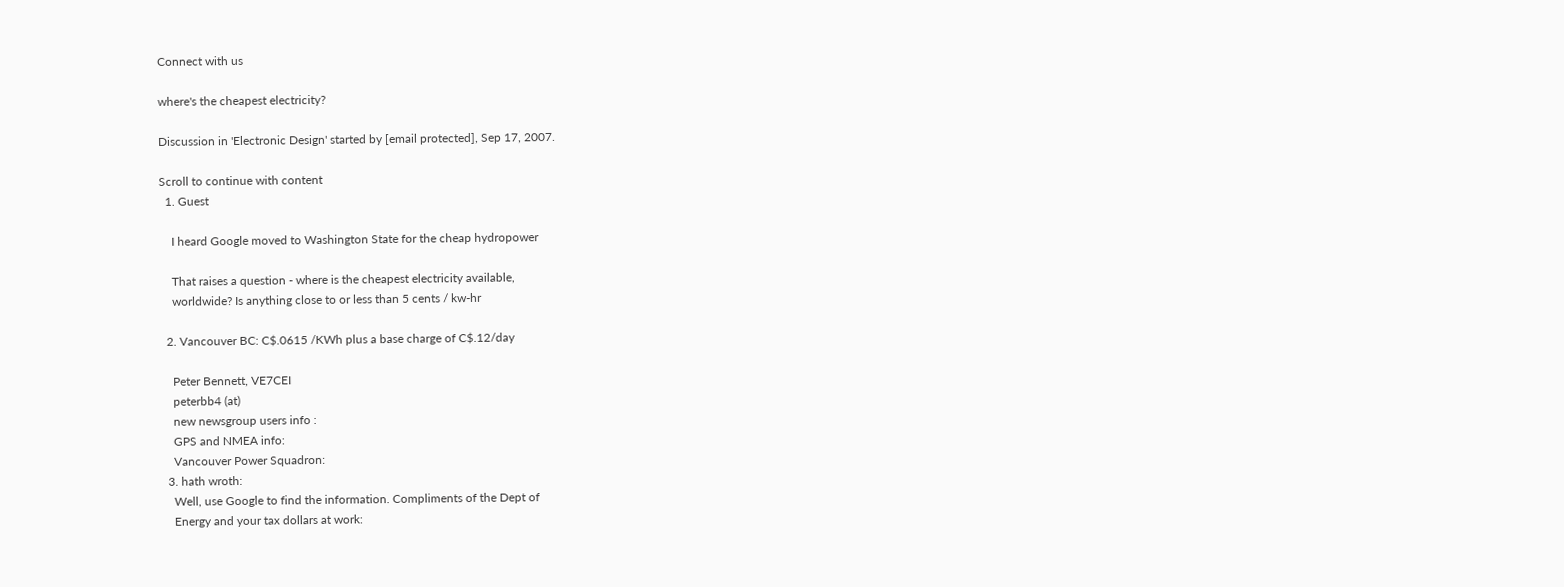Connect with us

where's the cheapest electricity?

Discussion in 'Electronic Design' started by [email protected], Sep 17, 2007.

Scroll to continue with content
  1. Guest

    I heard Google moved to Washington State for the cheap hydropower

    That raises a question - where is the cheapest electricity available,
    worldwide? Is anything close to or less than 5 cents / kw-hr

  2. Vancouver BC: C$.0615 /KWh plus a base charge of C$.12/day

    Peter Bennett, VE7CEI
    peterbb4 (at)
    new newsgroup users info :
    GPS and NMEA info:
    Vancouver Power Squadron:
  3. hath wroth:
    Well, use Google to find the information. Compliments of the Dept of
    Energy and your tax dollars at work: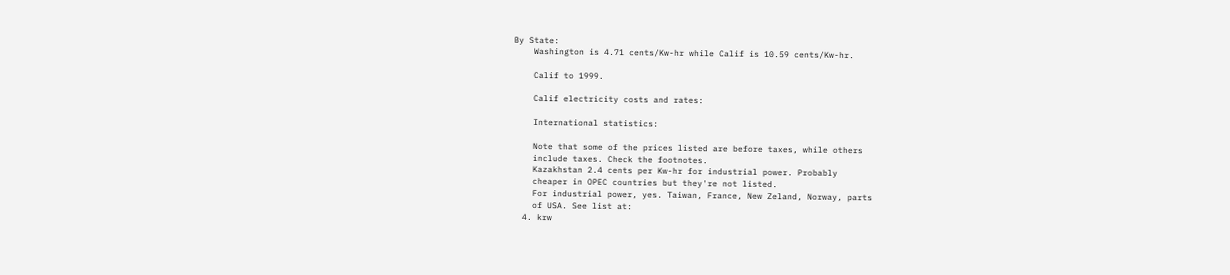By State:
    Washington is 4.71 cents/Kw-hr while Calif is 10.59 cents/Kw-hr.

    Calif to 1999.

    Calif electricity costs and rates:

    International statistics:

    Note that some of the prices listed are before taxes, while others
    include taxes. Check the footnotes.
    Kazakhstan 2.4 cents per Kw-hr for industrial power. Probably
    cheaper in OPEC countries but they're not listed.
    For industrial power, yes. Taiwan, France, New Zeland, Norway, parts
    of USA. See list at:
  4. krw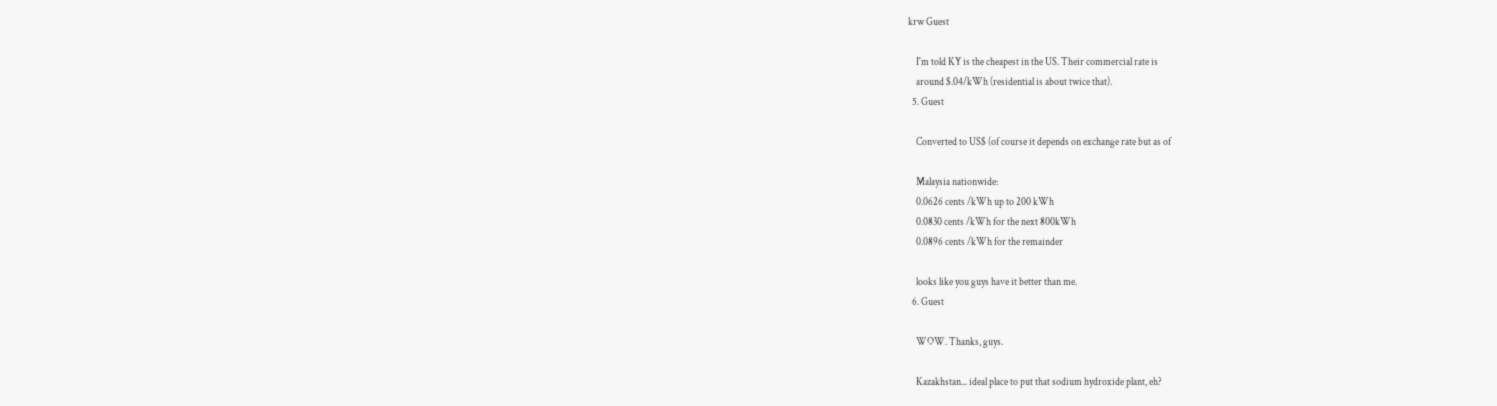krw Guest

    I'm told KY is the cheapest in the US. Their commercial rate is
    around $.04/kWh (residential is about twice that).
  5. Guest

    Converted to US$ (of course it depends on exchange rate but as of

    Malaysia nationwide:
    0.0626 cents /kWh up to 200 kWh
    0.0830 cents /kWh for the next 800kWh
    0.0896 cents /kWh for the remainder

    looks like you guys have it better than me.
  6. Guest

    WOW. Thanks, guys.

    Kazakhstan... ideal place to put that sodium hydroxide plant, eh?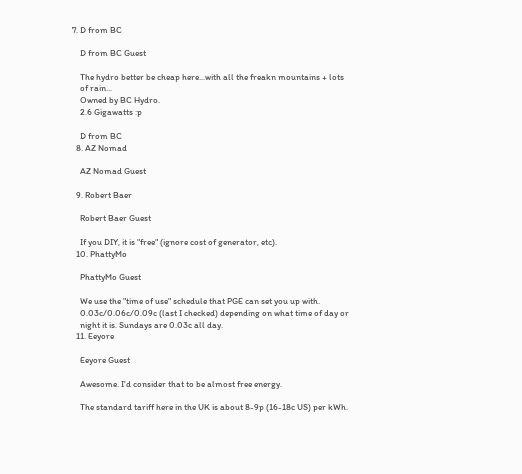7. D from BC

    D from BC Guest

    The hydro better be cheap here...with all the freakn mountains + lots
    of rain...
    Owned by BC Hydro.
    2.6 Gigawatts :p

    D from BC
  8. AZ Nomad

    AZ Nomad Guest

  9. Robert Baer

    Robert Baer Guest

    If you DIY, it is "free" (ignore cost of generator, etc).
  10. PhattyMo

    PhattyMo Guest

    We use the "time of use" schedule that PGE can set you up with.
    0.03c/0.06c/0.09c (last I checked) depending on what time of day or
    night it is. Sundays are 0.03c all day.
  11. Eeyore

    Eeyore Guest

    Awesome. I'd consider that to be almost free energy.

    The standard tariff here in the UK is about 8-9p (16-18c US) per kWh.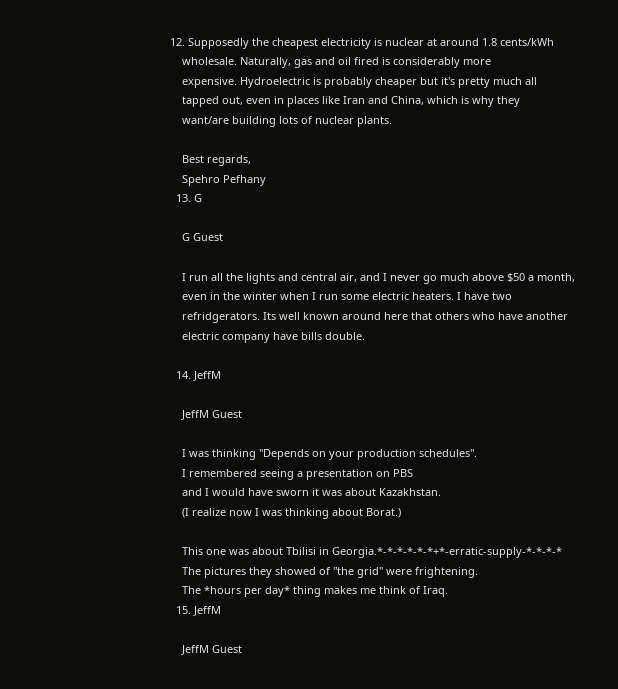12. Supposedly the cheapest electricity is nuclear at around 1.8 cents/kWh
    wholesale. Naturally, gas and oil fired is considerably more
    expensive. Hydroelectric is probably cheaper but it's pretty much all
    tapped out, even in places like Iran and China, which is why they
    want/are building lots of nuclear plants.

    Best regards,
    Spehro Pefhany
  13. G

    G Guest

    I run all the lights and central air, and I never go much above $50 a month,
    even in the winter when I run some electric heaters. I have two
    refridgerators. Its well known around here that others who have another
    electric company have bills double.

  14. JeffM

    JeffM Guest

    I was thinking "Depends on your production schedules".
    I remembered seeing a presentation on PBS
    and I would have sworn it was about Kazakhstan.
    (I realize now I was thinking about Borat.)

    This one was about Tbilisi in Georgia.*-*-*-*-*-*+*-erratic-supply-*-*-*-*
    The pictures they showed of "the grid" were frightening.
    The *hours per day* thing makes me think of Iraq.
  15. JeffM

    JeffM Guest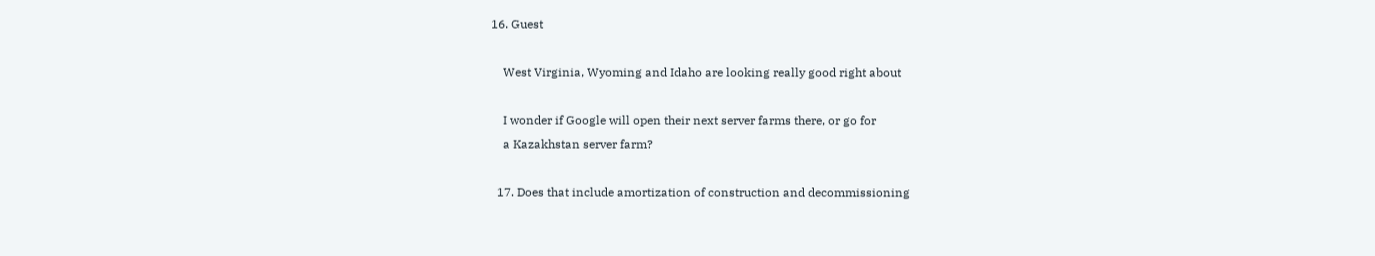16. Guest

    West Virginia, Wyoming and Idaho are looking really good right about

    I wonder if Google will open their next server farms there, or go for
    a Kazakhstan server farm?

  17. Does that include amortization of construction and decommissioning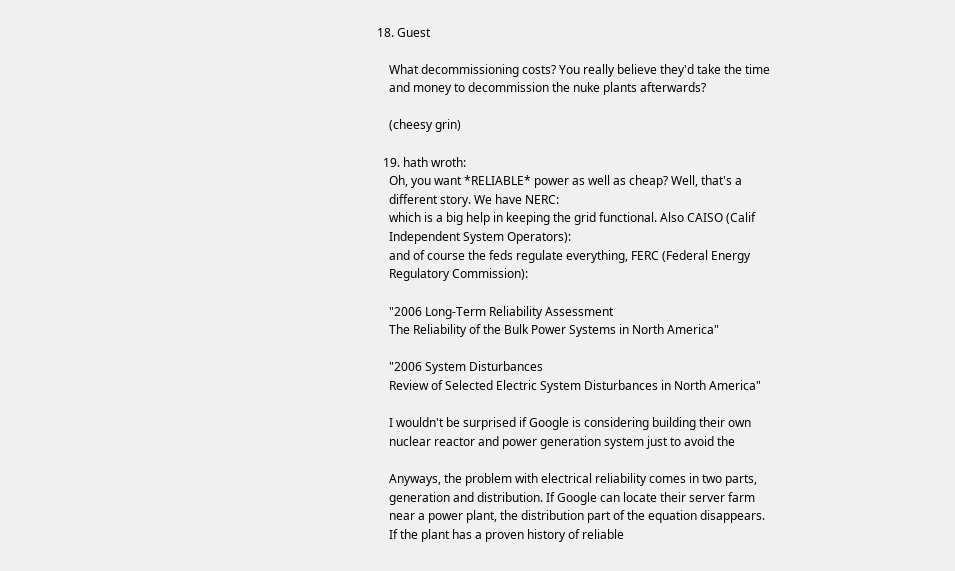18. Guest

    What decommissioning costs? You really believe they'd take the time
    and money to decommission the nuke plants afterwards?

    (cheesy grin)

  19. hath wroth:
    Oh, you want *RELIABLE* power as well as cheap? Well, that's a
    different story. We have NERC:
    which is a big help in keeping the grid functional. Also CAISO (Calif
    Independent System Operators):
    and of course the feds regulate everything, FERC (Federal Energy
    Regulatory Commission):

    "2006 Long-Term Reliability Assessment
    The Reliability of the Bulk Power Systems in North America"

    "2006 System Disturbances
    Review of Selected Electric System Disturbances in North America"

    I wouldn't be surprised if Google is considering building their own
    nuclear reactor and power generation system just to avoid the

    Anyways, the problem with electrical reliability comes in two parts,
    generation and distribution. If Google can locate their server farm
    near a power plant, the distribution part of the equation disappears.
    If the plant has a proven history of reliable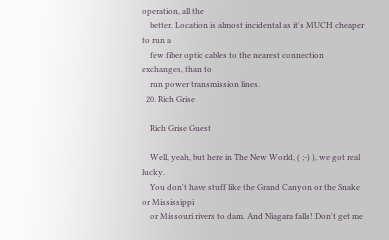operation, all the
    better. Location is almost incidental as it's MUCH cheaper to run a
    few fiber optic cables to the nearest connection exchanges, than to
    run power transmission lines.
  20. Rich Grise

    Rich Grise Guest

    Well, yeah, but here in The New World, ( ;-) ), we got real lucky.
    You don't have stuff like the Grand Canyon or the Snake or Mississippi
    or Missouri rivers to dam. And Niagara falls! Don't get me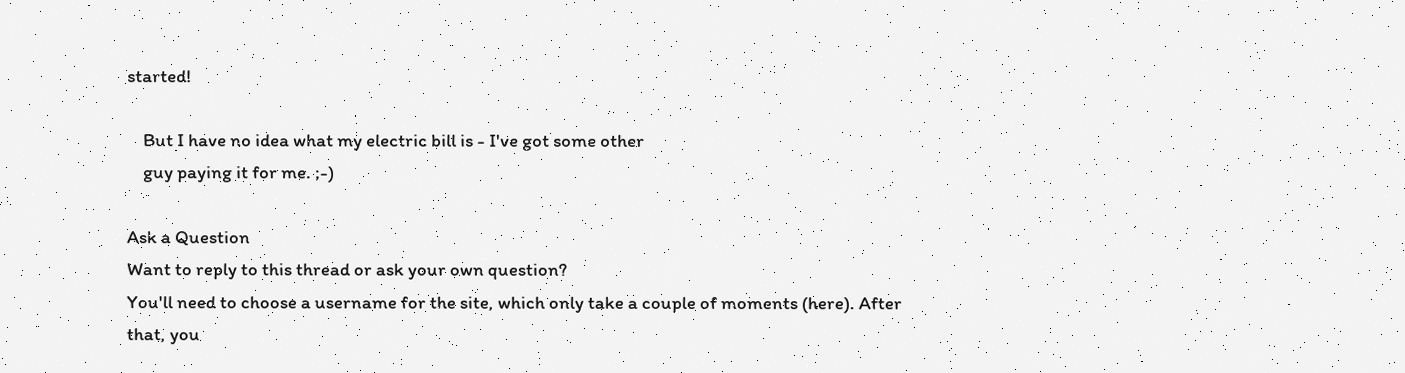started!

    But I have no idea what my electric bill is - I've got some other
    guy paying it for me. ;-)

Ask a Question
Want to reply to this thread or ask your own question?
You'll need to choose a username for the site, which only take a couple of moments (here). After that, you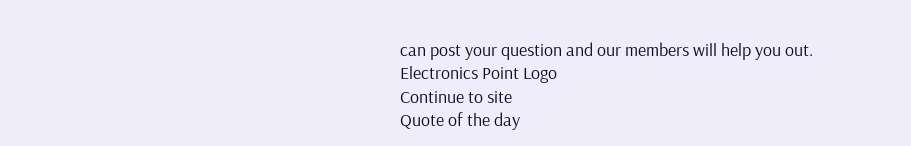can post your question and our members will help you out.
Electronics Point Logo
Continue to site
Quote of the day